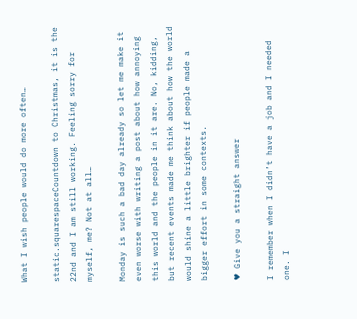What I wish people would do more often…

static.squarespaceCountdown to Christmas, it is the 22nd and I am still working. Feeling sorry for myself, me? Not at all…

Monday is such a bad day already so let me make it even worse with writing a post about how annoying this world and the people in it are. No, kidding, but recent events made me think about how the world would shine a little brighter if people made a bigger effort in some contexts.

♥ Give you a straight answer

I remember when I didn’t have a job and I needed one. I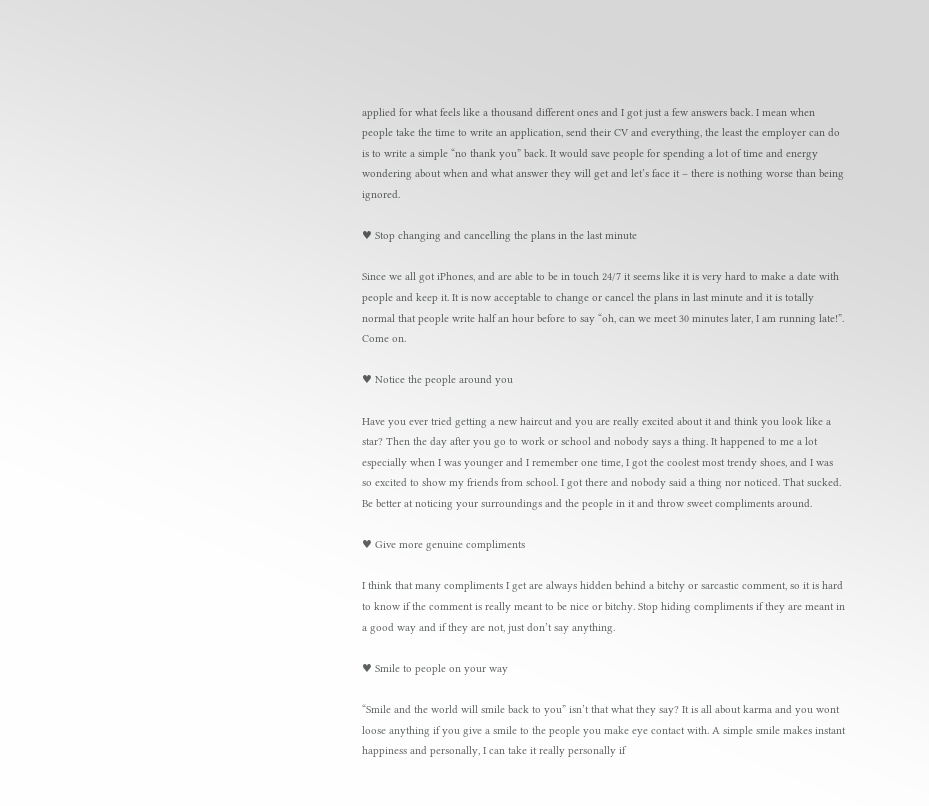applied for what feels like a thousand different ones and I got just a few answers back. I mean when people take the time to write an application, send their CV and everything, the least the employer can do is to write a simple “no thank you” back. It would save people for spending a lot of time and energy wondering about when and what answer they will get and let’s face it – there is nothing worse than being ignored.

♥ Stop changing and cancelling the plans in the last minute

Since we all got iPhones, and are able to be in touch 24/7 it seems like it is very hard to make a date with people and keep it. It is now acceptable to change or cancel the plans in last minute and it is totally normal that people write half an hour before to say “oh, can we meet 30 minutes later, I am running late!”. Come on.

♥ Notice the people around you

Have you ever tried getting a new haircut and you are really excited about it and think you look like a star? Then the day after you go to work or school and nobody says a thing. It happened to me a lot especially when I was younger and I remember one time, I got the coolest most trendy shoes, and I was so excited to show my friends from school. I got there and nobody said a thing nor noticed. That sucked. Be better at noticing your surroundings and the people in it and throw sweet compliments around.

♥ Give more genuine compliments

I think that many compliments I get are always hidden behind a bitchy or sarcastic comment, so it is hard to know if the comment is really meant to be nice or bitchy. Stop hiding compliments if they are meant in a good way and if they are not, just don’t say anything.

♥ Smile to people on your way

“Smile and the world will smile back to you” isn’t that what they say? It is all about karma and you wont loose anything if you give a smile to the people you make eye contact with. A simple smile makes instant happiness and personally, I can take it really personally if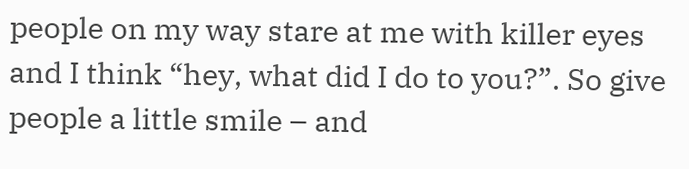people on my way stare at me with killer eyes and I think “hey, what did I do to you?”. So give people a little smile – and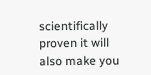scientifically proven it will also make you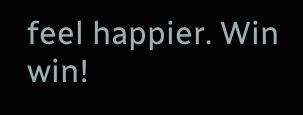feel happier. Win win!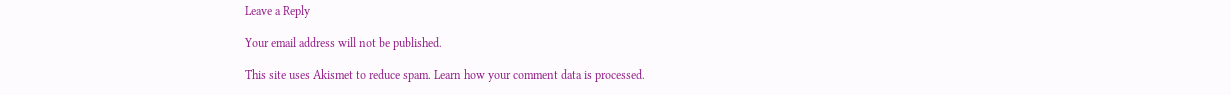Leave a Reply

Your email address will not be published.

This site uses Akismet to reduce spam. Learn how your comment data is processed.